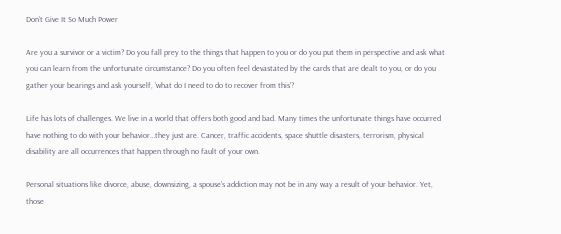Don’t Give It So Much Power

Are you a survivor or a victim? Do you fall prey to the things that happen to you or do you put them in perspective and ask what you can learn from the unfortunate circumstance? Do you often feel devastated by the cards that are dealt to you, or do you gather your bearings and ask yourself, ‘what do I need to do to recover from this’?

Life has lots of challenges. We live in a world that offers both good and bad. Many times the unfortunate things have occurred have nothing to do with your behavior…they just are. Cancer, traffic accidents, space shuttle disasters, terrorism, physical disability are all occurrences that happen through no fault of your own.

Personal situations like divorce, abuse, downsizing, a spouse’s addiction may not be in any way a result of your behavior. Yet, those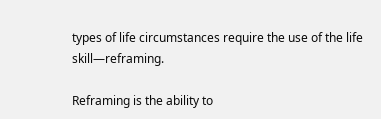types of life circumstances require the use of the life skill—reframing.

Reframing is the ability to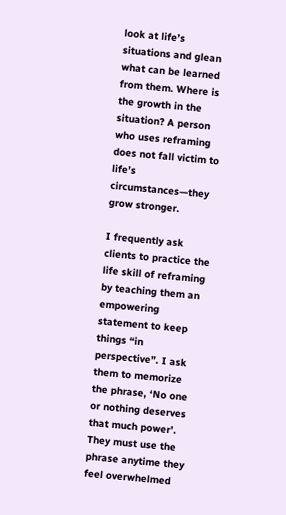look at life’s situations and glean what can be learned from them. Where is the growth in the situation? A person who uses reframing does not fall victim to life’s circumstances—they grow stronger.

I frequently ask clients to practice the life skill of reframing by teaching them an empowering statement to keep things “in perspective”. I ask them to memorize the phrase, ‘No one or nothing deserves that much power’. They must use the phrase anytime they feel overwhelmed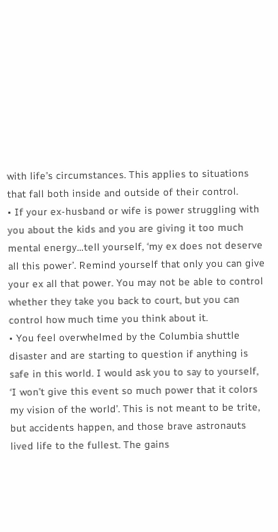with life’s circumstances. This applies to situations that fall both inside and outside of their control.
• If your ex-husband or wife is power struggling with you about the kids and you are giving it too much mental energy…tell yourself, ‘my ex does not deserve all this power’. Remind yourself that only you can give your ex all that power. You may not be able to control whether they take you back to court, but you can control how much time you think about it.
• You feel overwhelmed by the Columbia shuttle disaster and are starting to question if anything is safe in this world. I would ask you to say to yourself, ‘I won’t give this event so much power that it colors my vision of the world’. This is not meant to be trite, but accidents happen, and those brave astronauts lived life to the fullest. The gains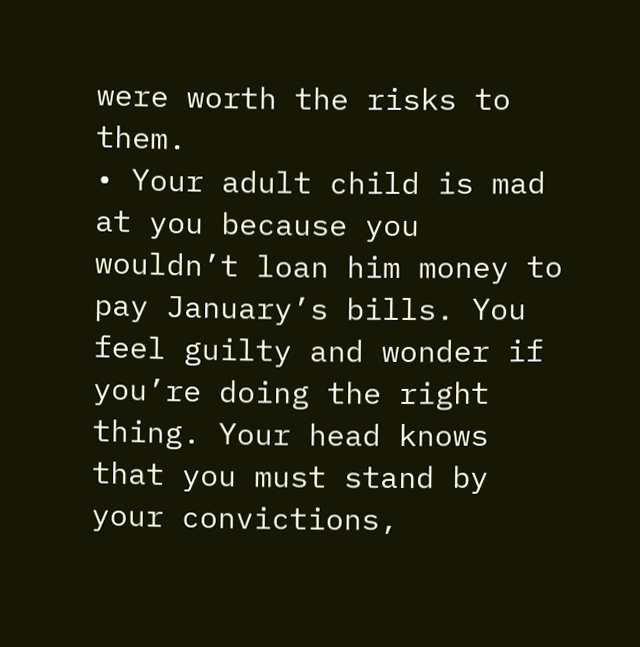were worth the risks to them.
• Your adult child is mad at you because you wouldn’t loan him money to pay January’s bills. You feel guilty and wonder if you’re doing the right thing. Your head knows that you must stand by your convictions,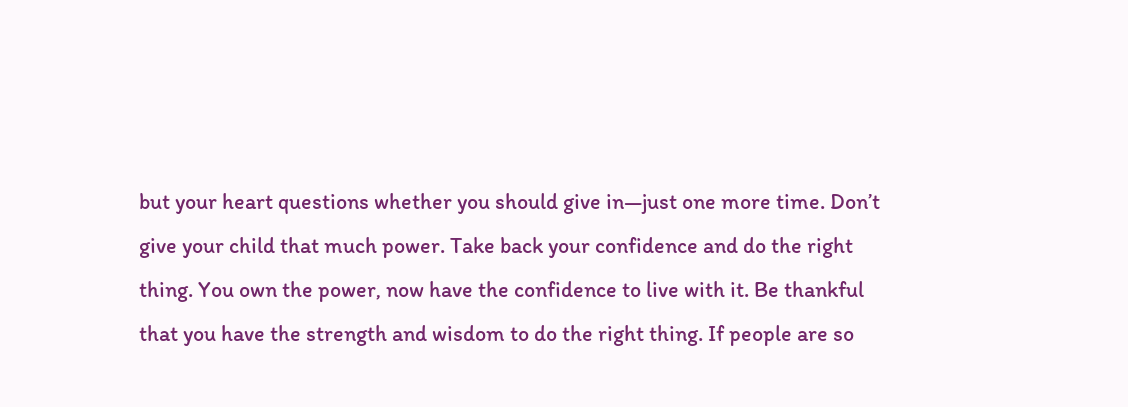but your heart questions whether you should give in—just one more time. Don’t give your child that much power. Take back your confidence and do the right thing. You own the power, now have the confidence to live with it. Be thankful that you have the strength and wisdom to do the right thing. If people are so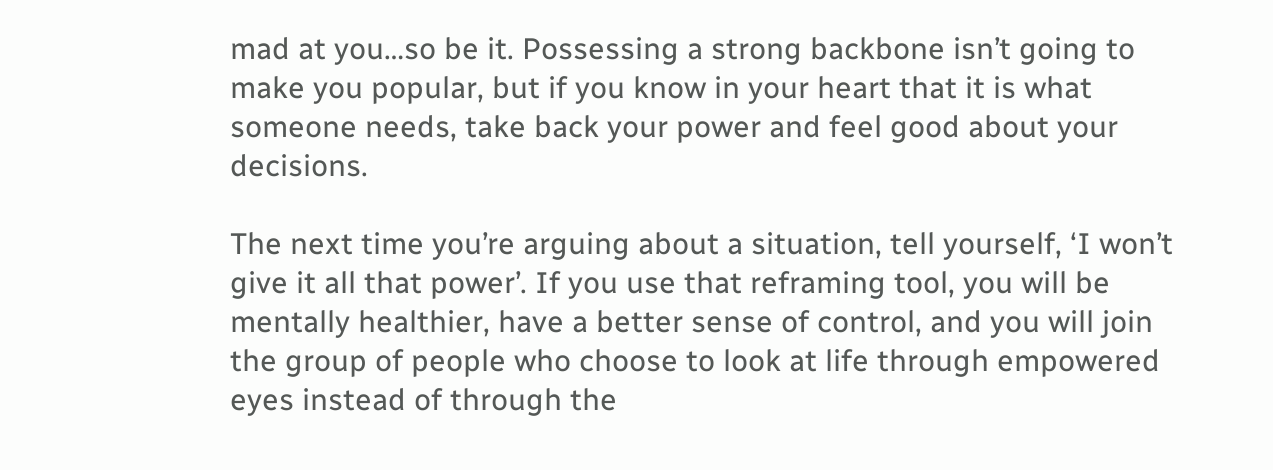mad at you…so be it. Possessing a strong backbone isn’t going to make you popular, but if you know in your heart that it is what someone needs, take back your power and feel good about your decisions.

The next time you’re arguing about a situation, tell yourself, ‘I won’t give it all that power’. If you use that reframing tool, you will be mentally healthier, have a better sense of control, and you will join the group of people who choose to look at life through empowered eyes instead of through the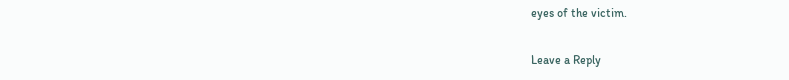eyes of the victim.

Leave a Reply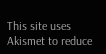This site uses Akismet to reduce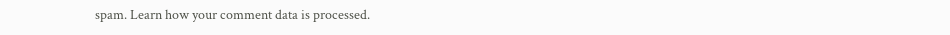spam. Learn how your comment data is processed.